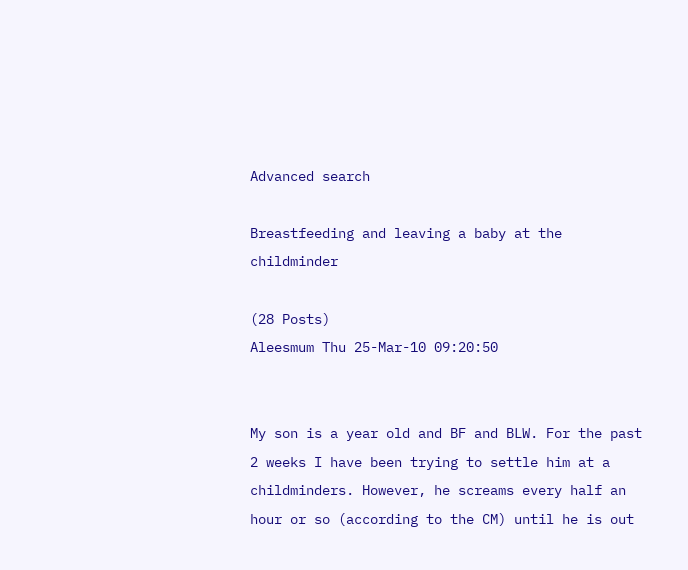Advanced search

Breastfeeding and leaving a baby at the childminder

(28 Posts)
Aleesmum Thu 25-Mar-10 09:20:50


My son is a year old and BF and BLW. For the past 2 weeks I have been trying to settle him at a childminders. However, he screams every half an hour or so (according to the CM) until he is out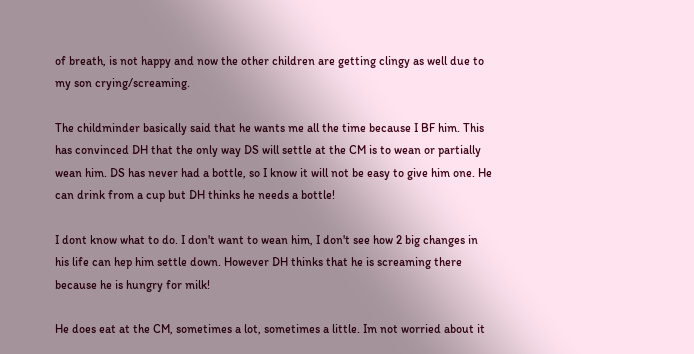of breath, is not happy and now the other children are getting clingy as well due to my son crying/screaming.

The childminder basically said that he wants me all the time because I BF him. This has convinced DH that the only way DS will settle at the CM is to wean or partially wean him. DS has never had a bottle, so I know it will not be easy to give him one. He can drink from a cup but DH thinks he needs a bottle!

I dont know what to do. I don't want to wean him, I don't see how 2 big changes in his life can hep him settle down. However DH thinks that he is screaming there because he is hungry for milk!

He does eat at the CM, sometimes a lot, sometimes a little. Im not worried about it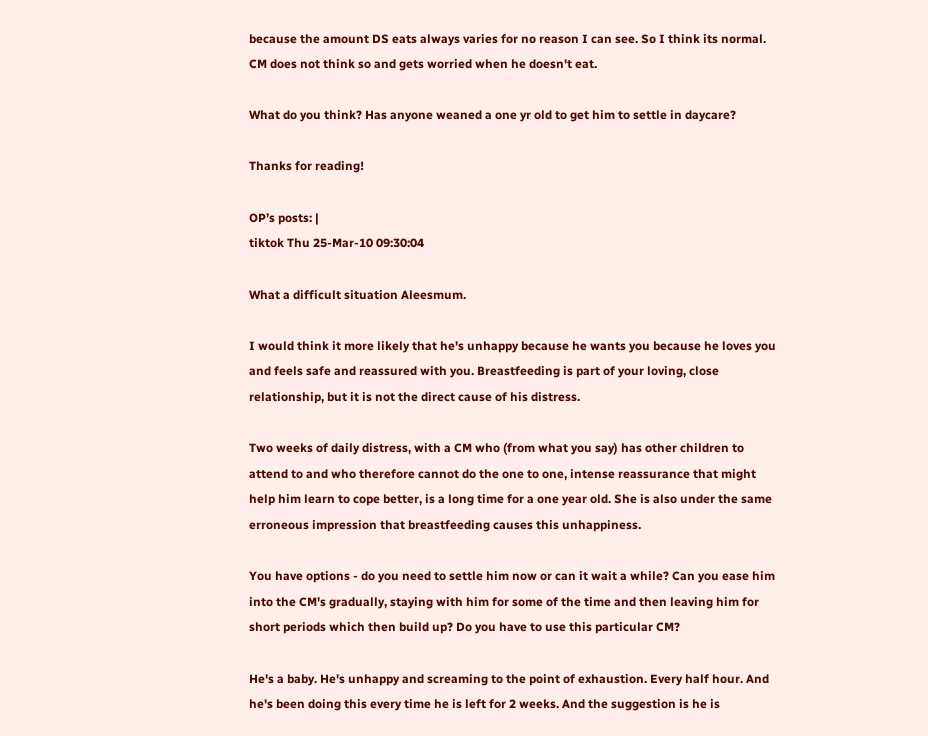because the amount DS eats always varies for no reason I can see. So I think its normal. CM does not think so and gets worried when he doesn't eat.

What do you think? Has anyone weaned a one yr old to get him to settle in daycare?

Thanks for reading!

OP’s posts: |
tiktok Thu 25-Mar-10 09:30:04

What a difficult situation Aleesmum.

I would think it more likely that he's unhappy because he wants you because he loves you and feels safe and reassured with you. Breastfeeding is part of your loving, close relationship, but it is not the direct cause of his distress.

Two weeks of daily distress, with a CM who (from what you say) has other children to attend to and who therefore cannot do the one to one, intense reassurance that might help him learn to cope better, is a long time for a one year old. She is also under the same erroneous impression that breastfeeding causes this unhappiness.

You have options - do you need to settle him now or can it wait a while? Can you ease him into the CM's gradually, staying with him for some of the time and then leaving him for short periods which then build up? Do you have to use this particular CM?

He's a baby. He's unhappy and screaming to the point of exhaustion. Every half hour. And he's been doing this every time he is left for 2 weeks. And the suggestion is he is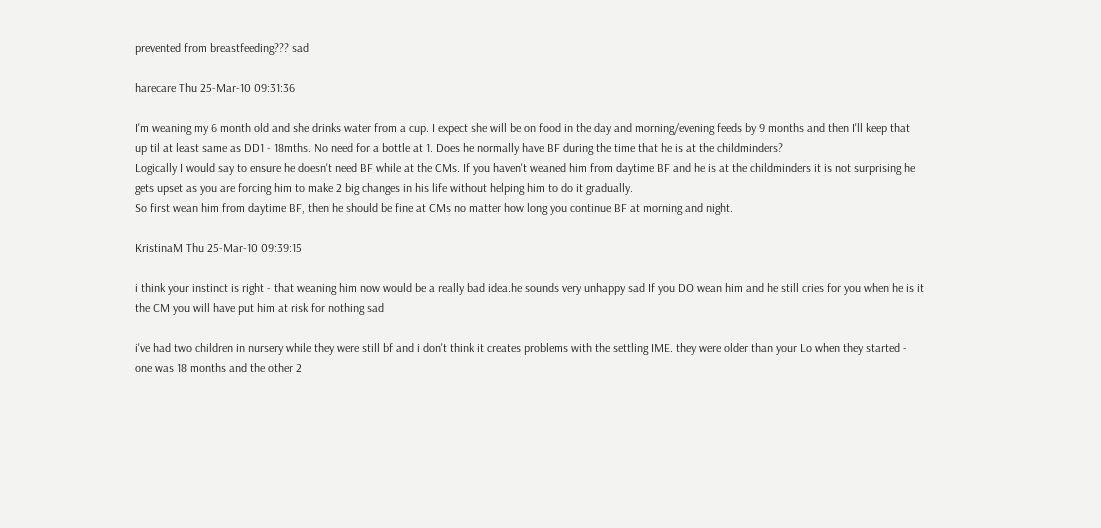prevented from breastfeeding??? sad

harecare Thu 25-Mar-10 09:31:36

I'm weaning my 6 month old and she drinks water from a cup. I expect she will be on food in the day and morning/evening feeds by 9 months and then I'll keep that up til at least same as DD1 - 18mths. No need for a bottle at 1. Does he normally have BF during the time that he is at the childminders?
Logically I would say to ensure he doesn't need BF while at the CMs. If you haven't weaned him from daytime BF and he is at the childminders it is not surprising he gets upset as you are forcing him to make 2 big changes in his life without helping him to do it gradually.
So first wean him from daytime BF, then he should be fine at CMs no matter how long you continue BF at morning and night.

KristinaM Thu 25-Mar-10 09:39:15

i think your instinct is right - that weaning him now would be a really bad idea.he sounds very unhappy sad If you DO wean him and he still cries for you when he is it the CM you will have put him at risk for nothing sad

i've had two children in nursery while they were still bf and i don't think it creates problems with the settling IME. they were older than your Lo when they started - one was 18 months and the other 2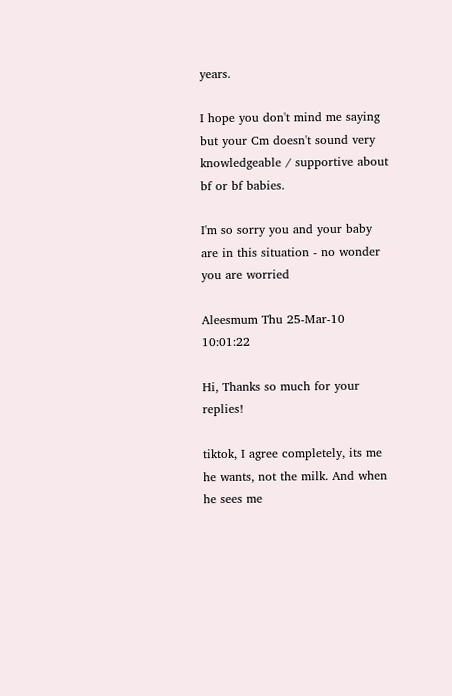years.

I hope you don't mind me saying but your Cm doesn't sound very knowledgeable / supportive about bf or bf babies.

I'm so sorry you and your baby are in this situation - no wonder you are worried

Aleesmum Thu 25-Mar-10 10:01:22

Hi, Thanks so much for your replies!

tiktok, I agree completely, its me he wants, not the milk. And when he sees me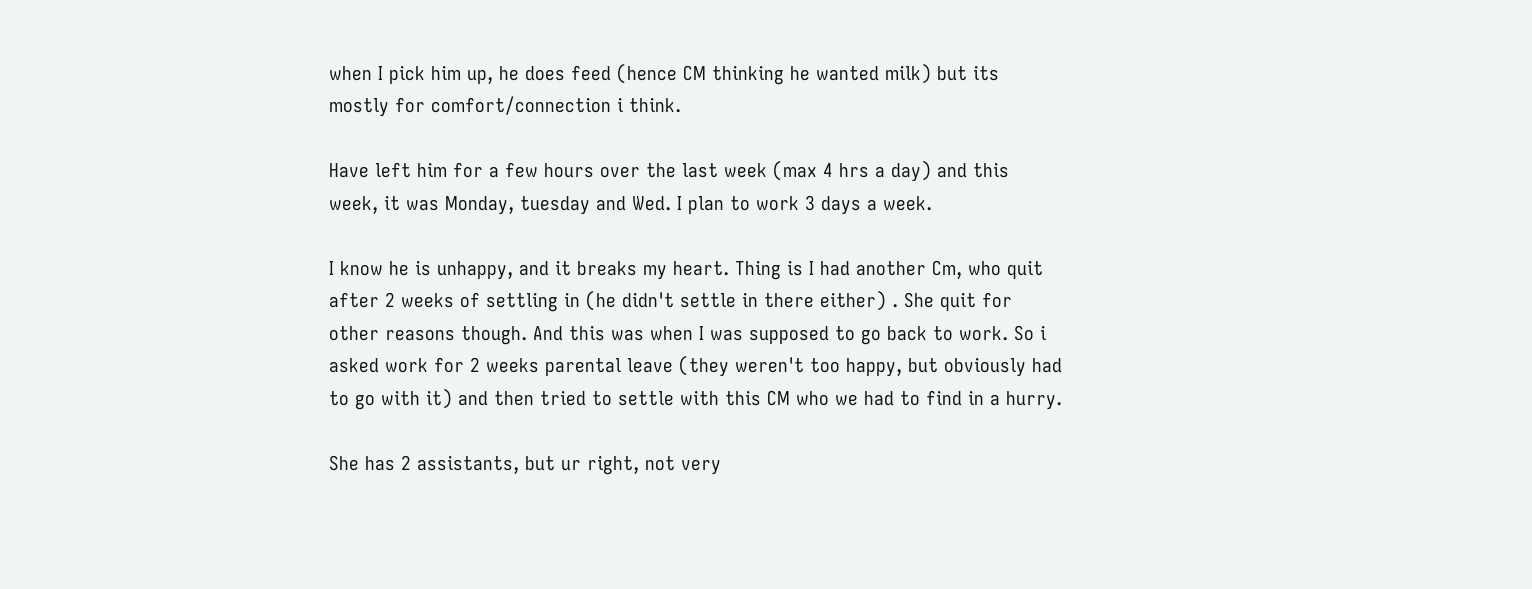when I pick him up, he does feed (hence CM thinking he wanted milk) but its mostly for comfort/connection i think.

Have left him for a few hours over the last week (max 4 hrs a day) and this week, it was Monday, tuesday and Wed. I plan to work 3 days a week.

I know he is unhappy, and it breaks my heart. Thing is I had another Cm, who quit after 2 weeks of settling in (he didn't settle in there either) . She quit for other reasons though. And this was when I was supposed to go back to work. So i asked work for 2 weeks parental leave (they weren't too happy, but obviously had to go with it) and then tried to settle with this CM who we had to find in a hurry.

She has 2 assistants, but ur right, not very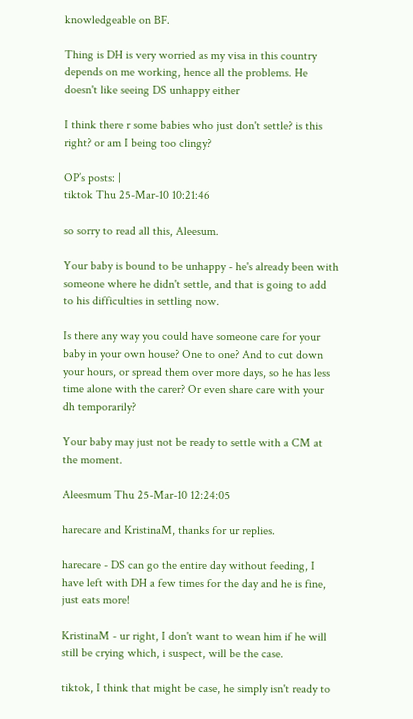knowledgeable on BF.

Thing is DH is very worried as my visa in this country depends on me working, hence all the problems. He doesn't like seeing DS unhappy either

I think there r some babies who just don't settle? is this right? or am I being too clingy?

OP’s posts: |
tiktok Thu 25-Mar-10 10:21:46

so sorry to read all this, Aleesum.

Your baby is bound to be unhappy - he's already been with someone where he didn't settle, and that is going to add to his difficulties in settling now.

Is there any way you could have someone care for your baby in your own house? One to one? And to cut down your hours, or spread them over more days, so he has less time alone with the carer? Or even share care with your dh temporarily?

Your baby may just not be ready to settle with a CM at the moment.

Aleesmum Thu 25-Mar-10 12:24:05

harecare and KristinaM, thanks for ur replies.

harecare - DS can go the entire day without feeding, I have left with DH a few times for the day and he is fine, just eats more!

KristinaM - ur right, I don't want to wean him if he will still be crying which, i suspect, will be the case.

tiktok, I think that might be case, he simply isn't ready to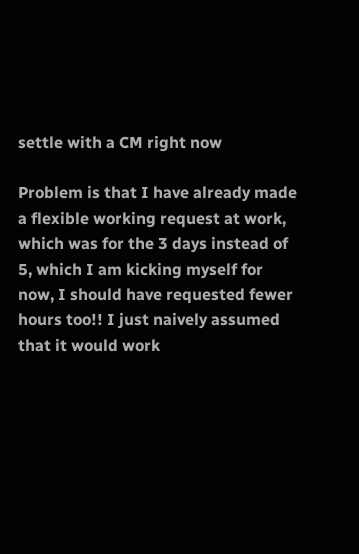settle with a CM right now

Problem is that I have already made a flexible working request at work, which was for the 3 days instead of 5, which I am kicking myself for now, I should have requested fewer hours too!! I just naively assumed that it would work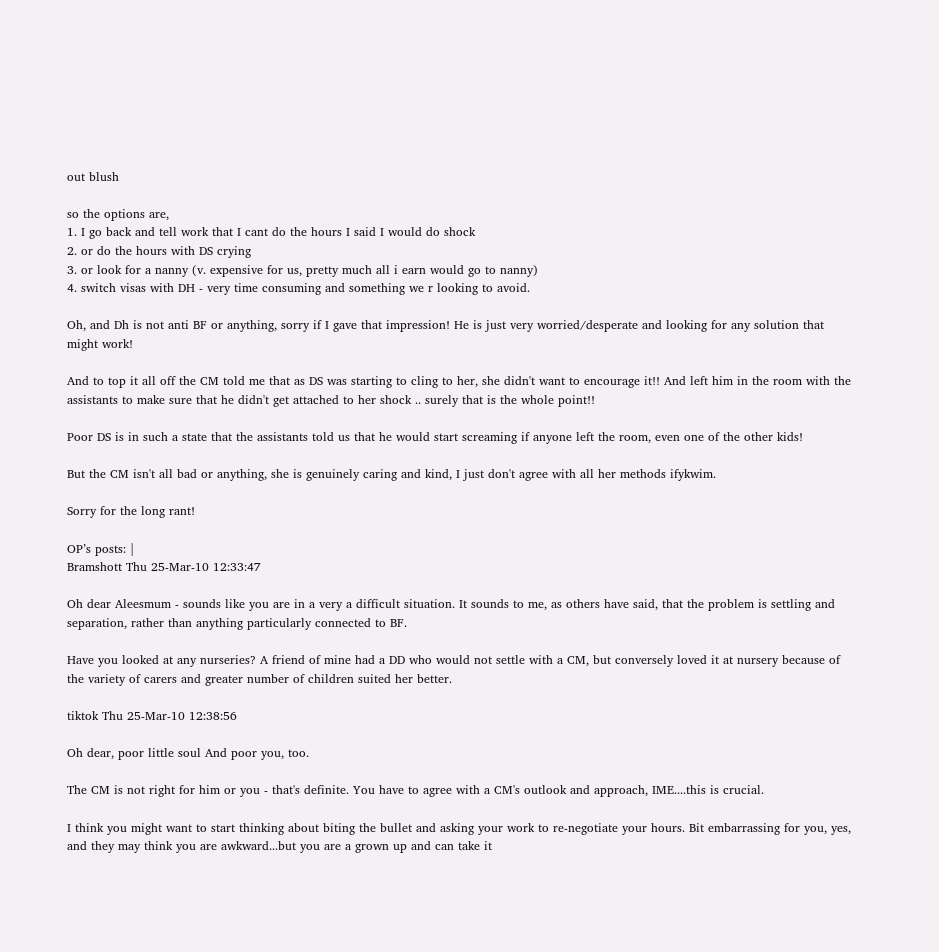out blush

so the options are,
1. I go back and tell work that I cant do the hours I said I would do shock
2. or do the hours with DS crying
3. or look for a nanny (v. expensive for us, pretty much all i earn would go to nanny)
4. switch visas with DH - very time consuming and something we r looking to avoid.

Oh, and Dh is not anti BF or anything, sorry if I gave that impression! He is just very worried/desperate and looking for any solution that might work!

And to top it all off the CM told me that as DS was starting to cling to her, she didn't want to encourage it!! And left him in the room with the assistants to make sure that he didn't get attached to her shock .. surely that is the whole point!!

Poor DS is in such a state that the assistants told us that he would start screaming if anyone left the room, even one of the other kids!

But the CM isn't all bad or anything, she is genuinely caring and kind, I just don't agree with all her methods ifykwim.

Sorry for the long rant!

OP’s posts: |
Bramshott Thu 25-Mar-10 12:33:47

Oh dear Aleesmum - sounds like you are in a very a difficult situation. It sounds to me, as others have said, that the problem is settling and separation, rather than anything particularly connected to BF.

Have you looked at any nurseries? A friend of mine had a DD who would not settle with a CM, but conversely loved it at nursery because of the variety of carers and greater number of children suited her better.

tiktok Thu 25-Mar-10 12:38:56

Oh dear, poor little soul And poor you, too.

The CM is not right for him or you - that's definite. You have to agree with a CM's outlook and approach, IME....this is crucial.

I think you might want to start thinking about biting the bullet and asking your work to re-negotiate your hours. Bit embarrassing for you, yes, and they may think you are awkward...but you are a grown up and can take it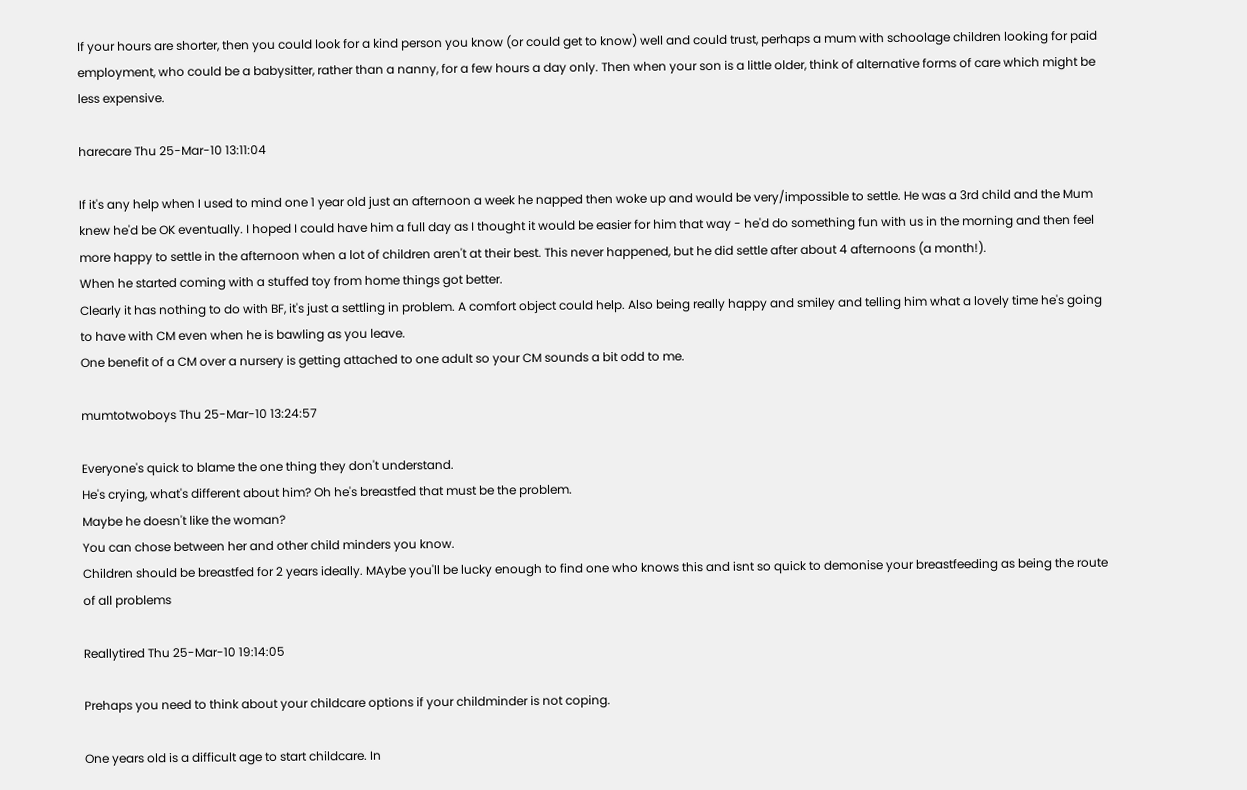If your hours are shorter, then you could look for a kind person you know (or could get to know) well and could trust, perhaps a mum with schoolage children looking for paid employment, who could be a babysitter, rather than a nanny, for a few hours a day only. Then when your son is a little older, think of alternative forms of care which might be less expensive.

harecare Thu 25-Mar-10 13:11:04

If it's any help when I used to mind one 1 year old just an afternoon a week he napped then woke up and would be very/impossible to settle. He was a 3rd child and the Mum knew he'd be OK eventually. I hoped I could have him a full day as I thought it would be easier for him that way - he'd do something fun with us in the morning and then feel more happy to settle in the afternoon when a lot of children aren't at their best. This never happened, but he did settle after about 4 afternoons (a month!).
When he started coming with a stuffed toy from home things got better.
Clearly it has nothing to do with BF, it's just a settling in problem. A comfort object could help. Also being really happy and smiley and telling him what a lovely time he's going to have with CM even when he is bawling as you leave.
One benefit of a CM over a nursery is getting attached to one adult so your CM sounds a bit odd to me.

mumtotwoboys Thu 25-Mar-10 13:24:57

Everyone's quick to blame the one thing they don't understand.
He's crying, what's different about him? Oh he's breastfed that must be the problem.
Maybe he doesn't like the woman?
You can chose between her and other child minders you know.
Children should be breastfed for 2 years ideally. MAybe you'll be lucky enough to find one who knows this and isnt so quick to demonise your breastfeeding as being the route of all problems

Reallytired Thu 25-Mar-10 19:14:05

Prehaps you need to think about your childcare options if your childminder is not coping.

One years old is a difficult age to start childcare. In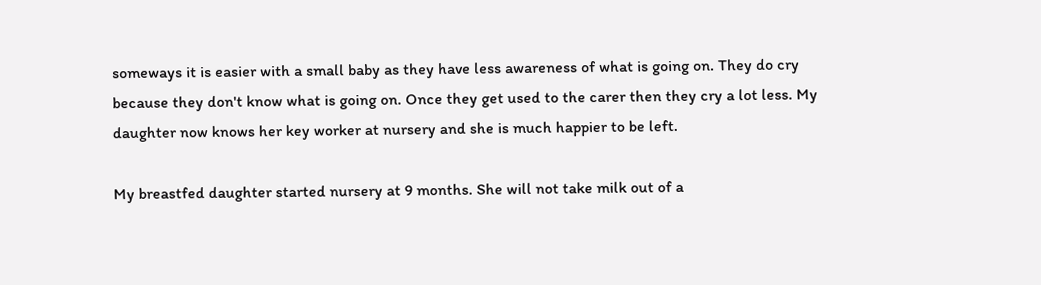someways it is easier with a small baby as they have less awareness of what is going on. They do cry because they don't know what is going on. Once they get used to the carer then they cry a lot less. My daughter now knows her key worker at nursery and she is much happier to be left.

My breastfed daughter started nursery at 9 months. She will not take milk out of a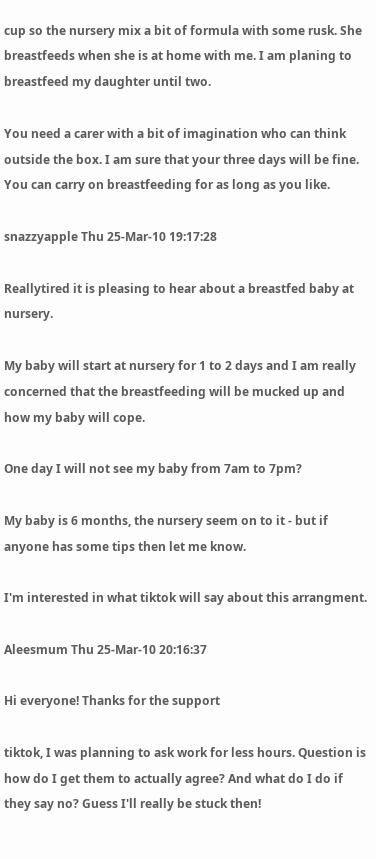cup so the nursery mix a bit of formula with some rusk. She breastfeeds when she is at home with me. I am planing to breastfeed my daughter until two.

You need a carer with a bit of imagination who can think outside the box. I am sure that your three days will be fine. You can carry on breastfeeding for as long as you like.

snazzyapple Thu 25-Mar-10 19:17:28

Reallytired it is pleasing to hear about a breastfed baby at nursery.

My baby will start at nursery for 1 to 2 days and I am really concerned that the breastfeeding will be mucked up and how my baby will cope.

One day I will not see my baby from 7am to 7pm?

My baby is 6 months, the nursery seem on to it - but if anyone has some tips then let me know.

I'm interested in what tiktok will say about this arrangment.

Aleesmum Thu 25-Mar-10 20:16:37

Hi everyone! Thanks for the support

tiktok, I was planning to ask work for less hours. Question is how do I get them to actually agree? And what do I do if they say no? Guess I'll really be stuck then!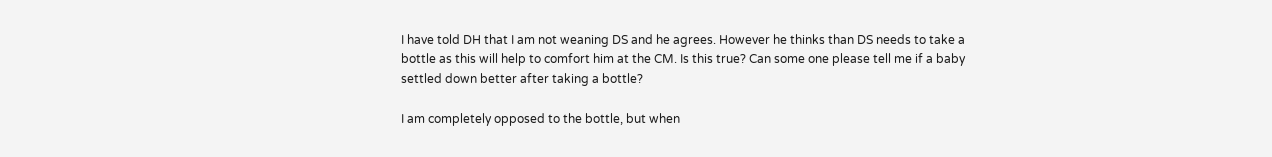I have told DH that I am not weaning DS and he agrees. However he thinks than DS needs to take a bottle as this will help to comfort him at the CM. Is this true? Can some one please tell me if a baby settled down better after taking a bottle?

I am completely opposed to the bottle, but when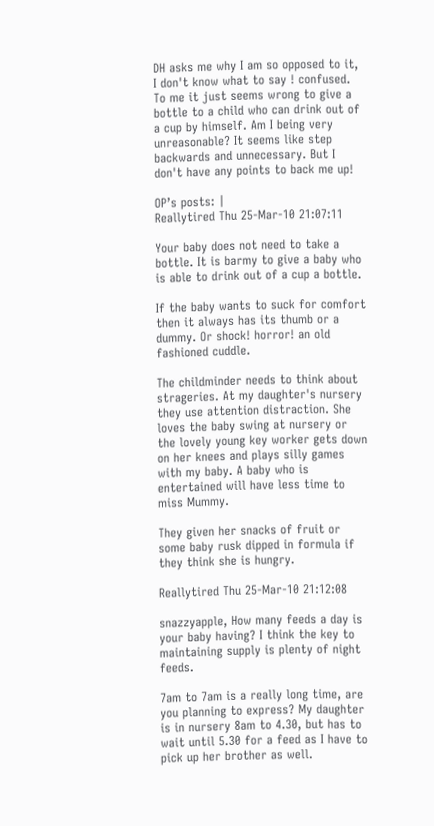DH asks me why I am so opposed to it, I don't know what to say ! confused. To me it just seems wrong to give a bottle to a child who can drink out of a cup by himself. Am I being very unreasonable? It seems like step backwards and unnecessary. But I don't have any points to back me up!

OP’s posts: |
Reallytired Thu 25-Mar-10 21:07:11

Your baby does not need to take a bottle. It is barmy to give a baby who is able to drink out of a cup a bottle.

If the baby wants to suck for comfort then it always has its thumb or a dummy. Or shock! horror! an old fashioned cuddle.

The childminder needs to think about strageries. At my daughter's nursery they use attention distraction. She loves the baby swing at nursery or the lovely young key worker gets down on her knees and plays silly games with my baby. A baby who is entertained will have less time to miss Mummy.

They given her snacks of fruit or some baby rusk dipped in formula if they think she is hungry.

Reallytired Thu 25-Mar-10 21:12:08

snazzyapple, How many feeds a day is your baby having? I think the key to maintaining supply is plenty of night feeds.

7am to 7am is a really long time, are you planning to express? My daughter is in nursery 8am to 4.30, but has to wait until 5.30 for a feed as I have to pick up her brother as well.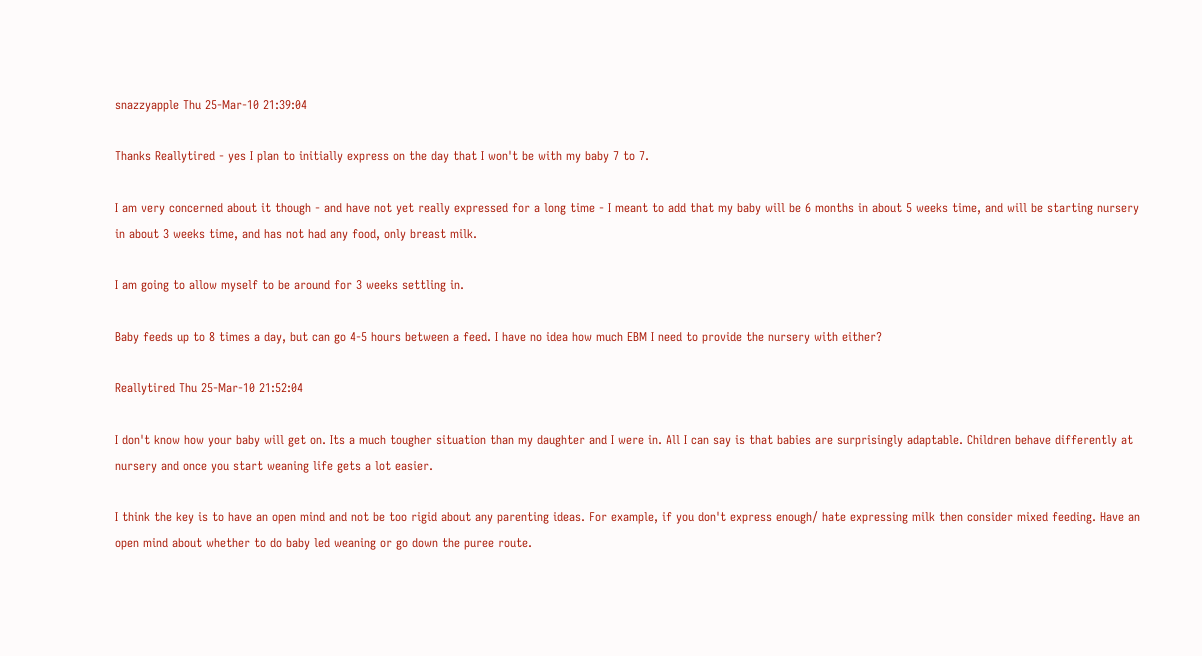snazzyapple Thu 25-Mar-10 21:39:04

Thanks Reallytired - yes I plan to initially express on the day that I won't be with my baby 7 to 7.

I am very concerned about it though - and have not yet really expressed for a long time - I meant to add that my baby will be 6 months in about 5 weeks time, and will be starting nursery in about 3 weeks time, and has not had any food, only breast milk.

I am going to allow myself to be around for 3 weeks settling in.

Baby feeds up to 8 times a day, but can go 4-5 hours between a feed. I have no idea how much EBM I need to provide the nursery with either?

Reallytired Thu 25-Mar-10 21:52:04

I don't know how your baby will get on. Its a much tougher situation than my daughter and I were in. All I can say is that babies are surprisingly adaptable. Children behave differently at nursery and once you start weaning life gets a lot easier.

I think the key is to have an open mind and not be too rigid about any parenting ideas. For example, if you don't express enough/ hate expressing milk then consider mixed feeding. Have an open mind about whether to do baby led weaning or go down the puree route.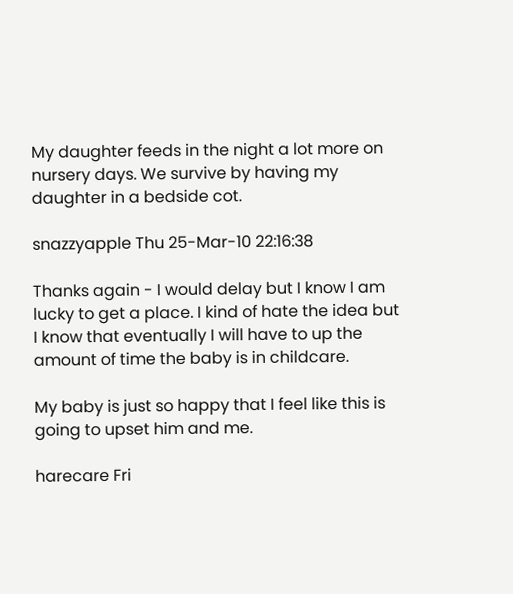My daughter feeds in the night a lot more on nursery days. We survive by having my daughter in a bedside cot.

snazzyapple Thu 25-Mar-10 22:16:38

Thanks again - I would delay but I know I am lucky to get a place. I kind of hate the idea but I know that eventually I will have to up the amount of time the baby is in childcare.

My baby is just so happy that I feel like this is going to upset him and me.

harecare Fri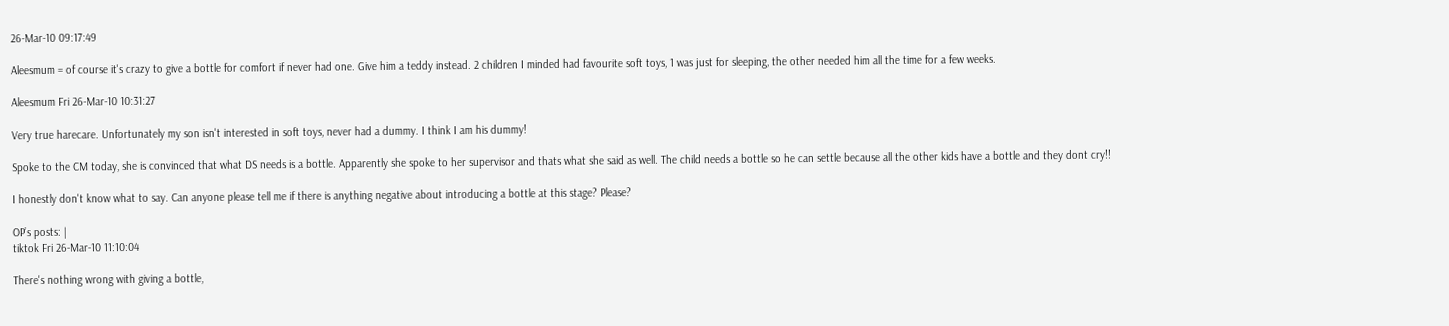26-Mar-10 09:17:49

Aleesmum = of course it's crazy to give a bottle for comfort if never had one. Give him a teddy instead. 2 children I minded had favourite soft toys, 1 was just for sleeping, the other needed him all the time for a few weeks.

Aleesmum Fri 26-Mar-10 10:31:27

Very true harecare. Unfortunately my son isn't interested in soft toys, never had a dummy. I think I am his dummy!

Spoke to the CM today, she is convinced that what DS needs is a bottle. Apparently she spoke to her supervisor and thats what she said as well. The child needs a bottle so he can settle because all the other kids have a bottle and they dont cry!!

I honestly don't know what to say. Can anyone please tell me if there is anything negative about introducing a bottle at this stage? Please?

OP’s posts: |
tiktok Fri 26-Mar-10 11:10:04

There's nothing wrong with giving a bottle,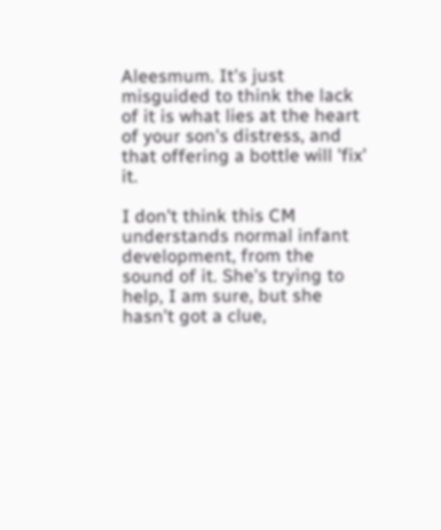Aleesmum. It's just misguided to think the lack of it is what lies at the heart of your son's distress, and that offering a bottle will 'fix' it.

I don't think this CM understands normal infant development, from the sound of it. She's trying to help, I am sure, but she hasn't got a clue,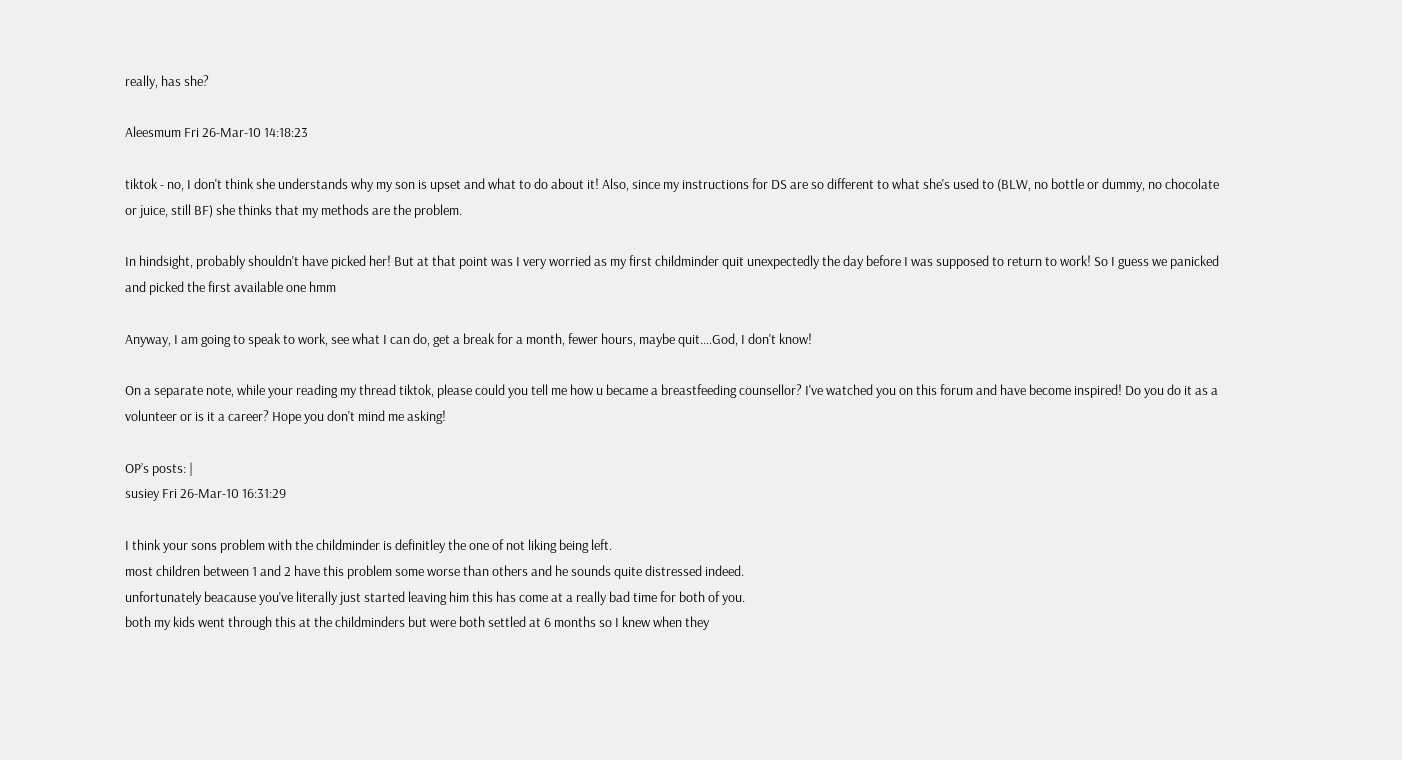really, has she?

Aleesmum Fri 26-Mar-10 14:18:23

tiktok - no, I don't think she understands why my son is upset and what to do about it! Also, since my instructions for DS are so different to what she's used to (BLW, no bottle or dummy, no chocolate or juice, still BF) she thinks that my methods are the problem.

In hindsight, probably shouldn't have picked her! But at that point was I very worried as my first childminder quit unexpectedly the day before I was supposed to return to work! So I guess we panicked and picked the first available one hmm

Anyway, I am going to speak to work, see what I can do, get a break for a month, fewer hours, maybe quit....God, I don't know!

On a separate note, while your reading my thread tiktok, please could you tell me how u became a breastfeeding counsellor? I've watched you on this forum and have become inspired! Do you do it as a volunteer or is it a career? Hope you don't mind me asking!

OP’s posts: |
susiey Fri 26-Mar-10 16:31:29

I think your sons problem with the childminder is definitley the one of not liking being left.
most children between 1 and 2 have this problem some worse than others and he sounds quite distressed indeed.
unfortunately beacause you've literally just started leaving him this has come at a really bad time for both of you.
both my kids went through this at the childminders but were both settled at 6 months so I knew when they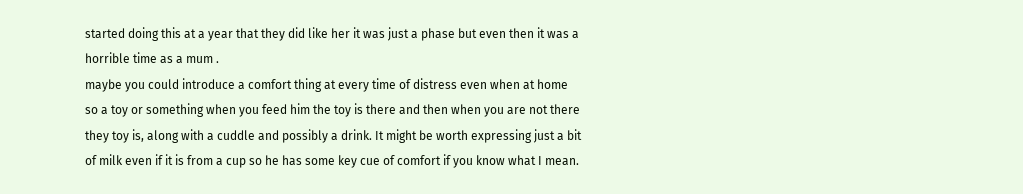started doing this at a year that they did like her it was just a phase but even then it was a horrible time as a mum .
maybe you could introduce a comfort thing at every time of distress even when at home so a toy or something when you feed him the toy is there and then when you are not there they toy is, along with a cuddle and possibly a drink. It might be worth expressing just a bit of milk even if it is from a cup so he has some key cue of comfort if you know what I mean.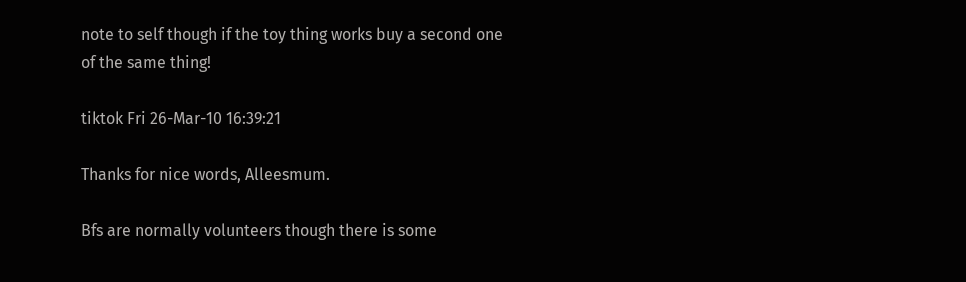note to self though if the toy thing works buy a second one of the same thing!

tiktok Fri 26-Mar-10 16:39:21

Thanks for nice words, Alleesmum.

Bfs are normally volunteers though there is some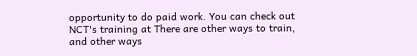opportunity to do paid work. You can check out NCT's training at There are other ways to train, and other ways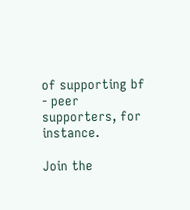of supporting bf - peer supporters, for instance.

Join the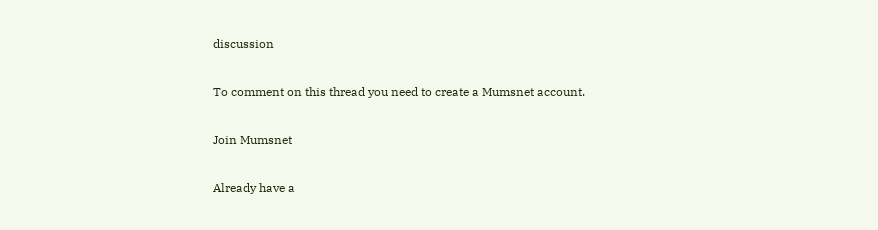discussion

To comment on this thread you need to create a Mumsnet account.

Join Mumsnet

Already have a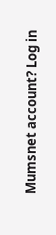Mumsnet account? Log in